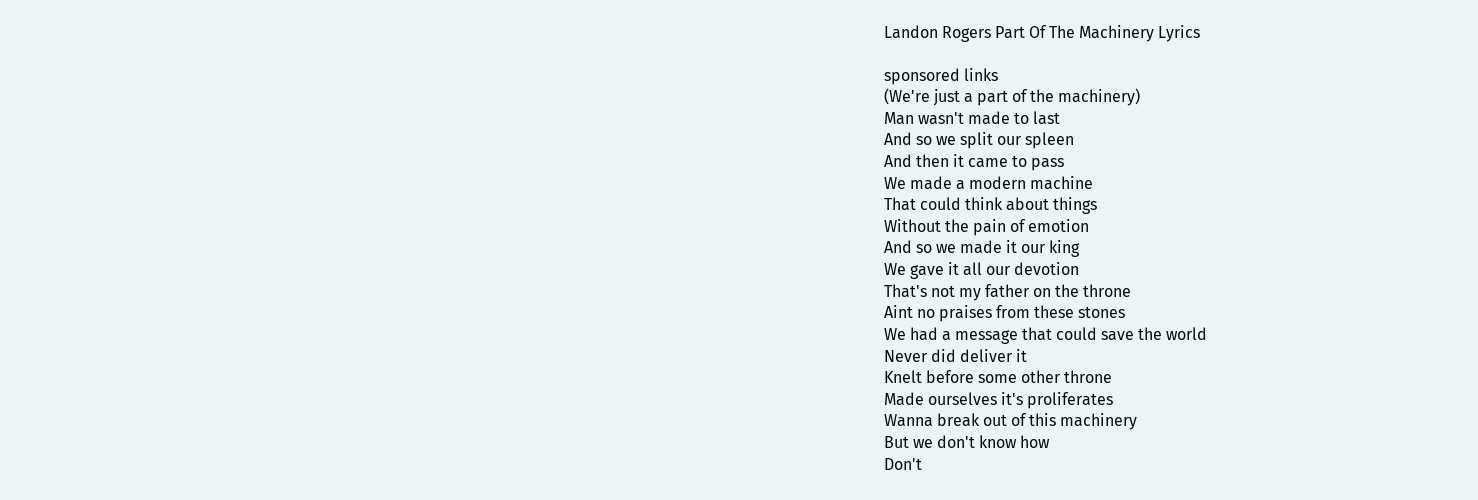Landon Rogers Part Of The Machinery Lyrics

sponsored links
(We're just a part of the machinery)
Man wasn't made to last
And so we split our spleen
And then it came to pass
We made a modern machine
That could think about things
Without the pain of emotion
And so we made it our king
We gave it all our devotion
That's not my father on the throne
Aint no praises from these stones
We had a message that could save the world
Never did deliver it
Knelt before some other throne
Made ourselves it's proliferates
Wanna break out of this machinery
But we don't know how
Don't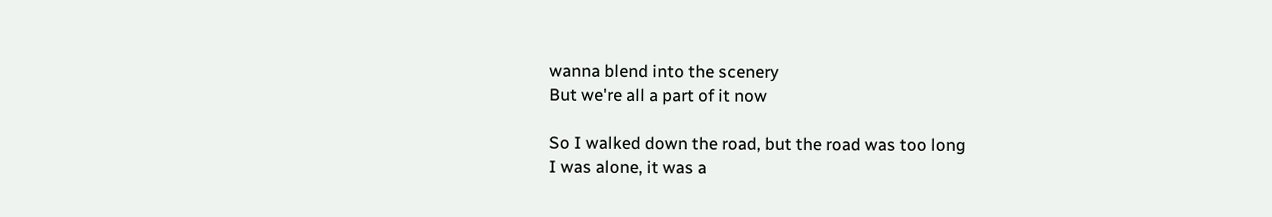wanna blend into the scenery
But we're all a part of it now

So I walked down the road, but the road was too long
I was alone, it was a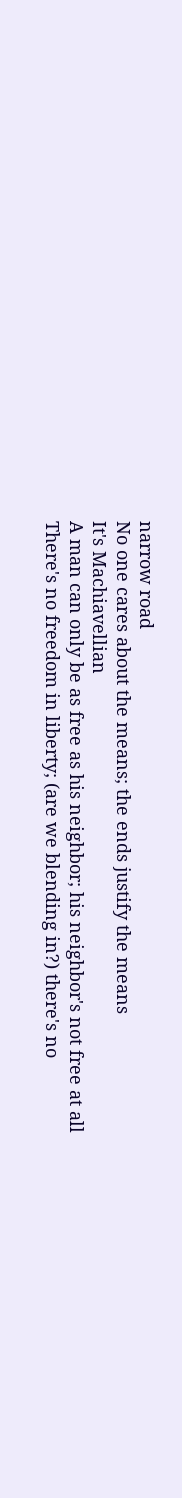narrow road
No one cares about the means; the ends justify the means
It's Machiavellian
A man can only be as free as his neighbor; his neighbor's not free at all
There's no freedom in liberty; (are we blending in?) there's no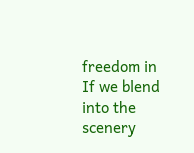freedom in
If we blend into the scenery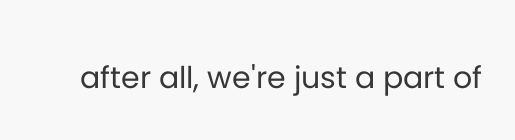after all, we're just a part of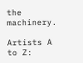the machinery.

Artists A to Z: